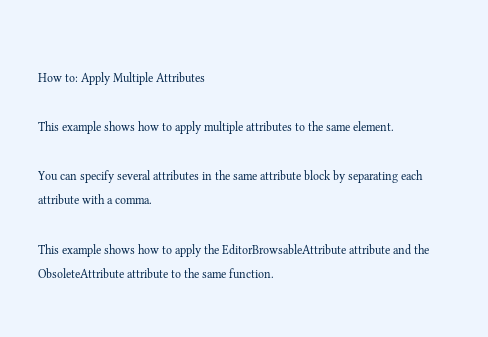How to: Apply Multiple Attributes

This example shows how to apply multiple attributes to the same element.

You can specify several attributes in the same attribute block by separating each attribute with a comma.

This example shows how to apply the EditorBrowsableAttribute attribute and the ObsoleteAttribute attribute to the same function.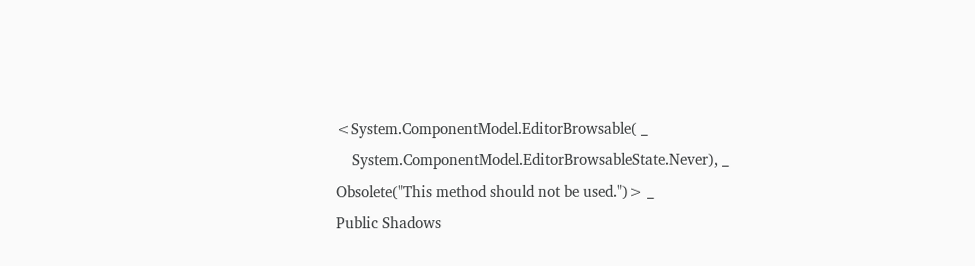<System.ComponentModel.EditorBrowsable( _
    System.ComponentModel.EditorBrowsableState.Never), _
Obsolete("This method should not be used.")> _
Public Shadows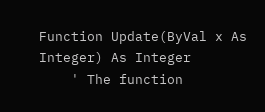Function Update(ByVal x As Integer) As Integer
    ' The function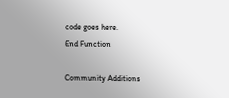code goes here.
End Function

Community Additions